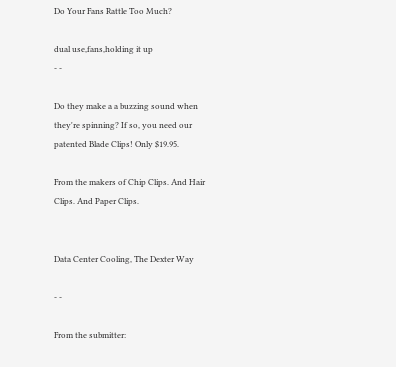Do Your Fans Rattle Too Much?

dual use,fans,holding it up
- -

Do they make a a buzzing sound when they're spinning? If so, you need our patented Blade Clips! Only $19.95.

From the makers of Chip Clips. And Hair Clips. And Paper Clips.


Data Center Cooling, The Dexter Way

- -

From the submitter: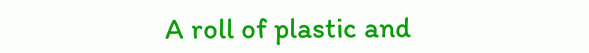A roll of plastic and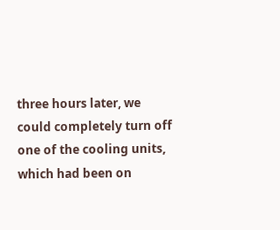three hours later, we could completely turn off one of the cooling units, which had been on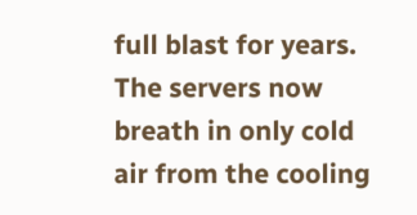full blast for years. The servers now breath in only cold air from the cooling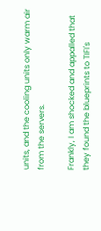units, and the cooling units only warm air from the servers.

Frankly, I am shocked and appalled that they found the blueprints to TIFI's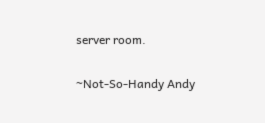server room.

~Not-So-Handy Andy